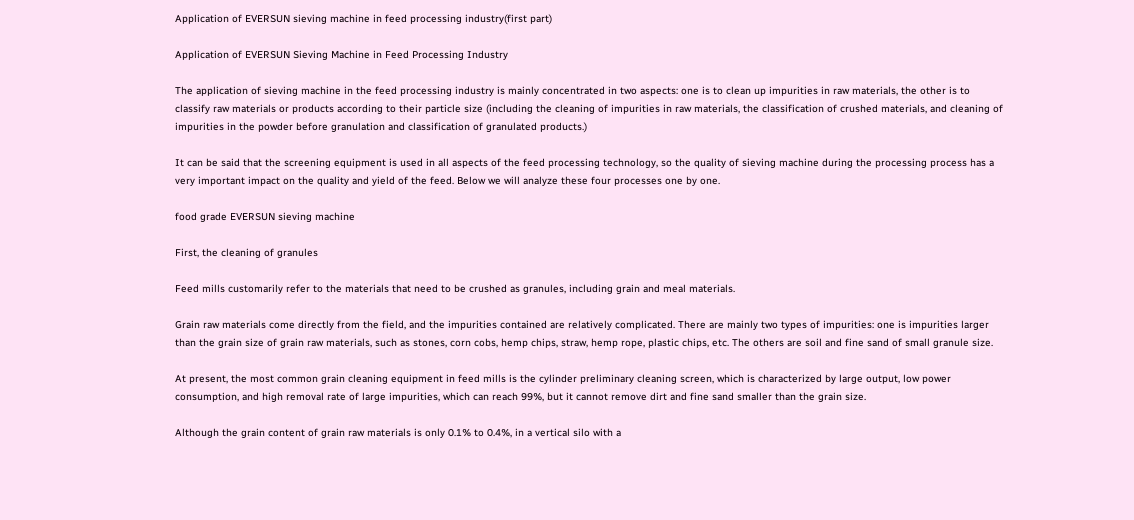Application of EVERSUN sieving machine in feed processing industry(first part)

Application of EVERSUN Sieving Machine in Feed Processing Industry

The application of sieving machine in the feed processing industry is mainly concentrated in two aspects: one is to clean up impurities in raw materials, the other is to classify raw materials or products according to their particle size (including the cleaning of impurities in raw materials, the classification of crushed materials, and cleaning of impurities in the powder before granulation and classification of granulated products.)

It can be said that the screening equipment is used in all aspects of the feed processing technology, so the quality of sieving machine during the processing process has a very important impact on the quality and yield of the feed. Below we will analyze these four processes one by one.

food grade EVERSUN sieving machine

First, the cleaning of granules

Feed mills customarily refer to the materials that need to be crushed as granules, including grain and meal materials.

Grain raw materials come directly from the field, and the impurities contained are relatively complicated. There are mainly two types of impurities: one is impurities larger than the grain size of grain raw materials, such as stones, corn cobs, hemp chips, straw, hemp rope, plastic chips, etc. The others are soil and fine sand of small granule size.

At present, the most common grain cleaning equipment in feed mills is the cylinder preliminary cleaning screen, which is characterized by large output, low power consumption, and high removal rate of large impurities, which can reach 99%, but it cannot remove dirt and fine sand smaller than the grain size.

Although the grain content of grain raw materials is only 0.1% to 0.4%, in a vertical silo with a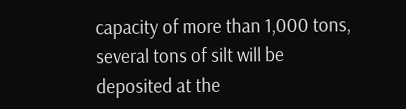capacity of more than 1,000 tons, several tons of silt will be deposited at the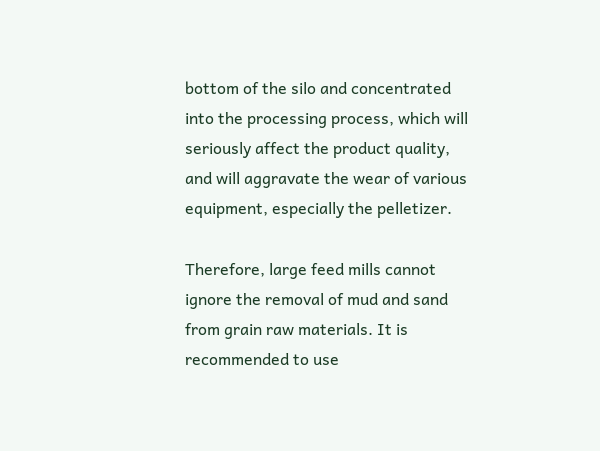bottom of the silo and concentrated into the processing process, which will seriously affect the product quality, and will aggravate the wear of various equipment, especially the pelletizer.

Therefore, large feed mills cannot ignore the removal of mud and sand from grain raw materials. It is recommended to use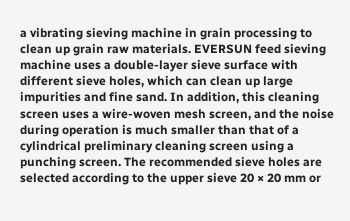a vibrating sieving machine in grain processing to clean up grain raw materials. EVERSUN feed sieving machine uses a double-layer sieve surface with different sieve holes, which can clean up large impurities and fine sand. In addition, this cleaning screen uses a wire-woven mesh screen, and the noise during operation is much smaller than that of a cylindrical preliminary cleaning screen using a punching screen. The recommended sieve holes are selected according to the upper sieve 20 × 20 mm or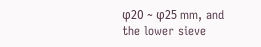φ20 ~ φ25 mm, and the lower sieve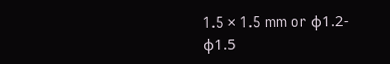1.5 × 1.5 mm or φ1.2-φ1.5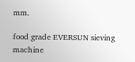mm.

food grade EVERSUN sieving machine